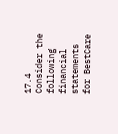17.4 Consider the following financial statements for BestCare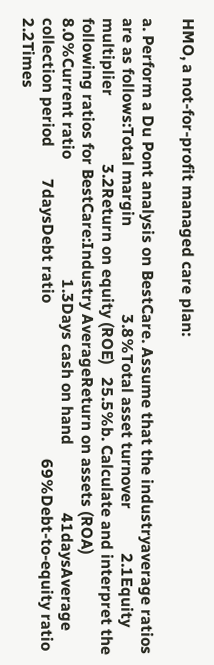HMO, a not-for-profit managed care plan:

a. Perform a Du Pont analysis on BestCare. Assume that the industryaverage ratios are as follows:Total margin                      3.8%Total asset turnover           2.1Equity multiplier                 3.2Return on equity (ROE)   25.5%b. Calculate and interpret the following ratios for BestCare:Industry AverageReturn on assets (ROA)          8.0%Current ratio                              1.3Days cash on hand                 41daysAverage collection period        7daysDebt ratio                                       69%Debt-to-equity ratio                      2.2Times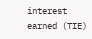interest earned (TIE)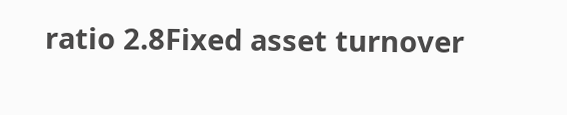ratio 2.8Fixed asset turnover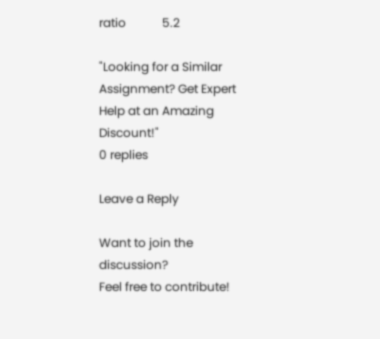ratio            5.2

"Looking for a Similar Assignment? Get Expert Help at an Amazing Discount!"
0 replies

Leave a Reply

Want to join the discussion?
Feel free to contribute!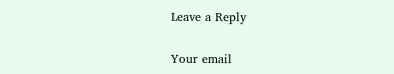Leave a Reply

Your email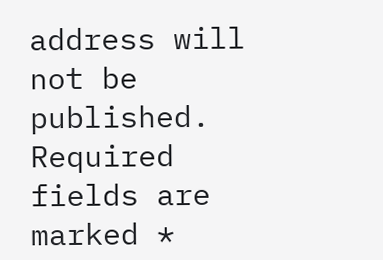address will not be published. Required fields are marked *